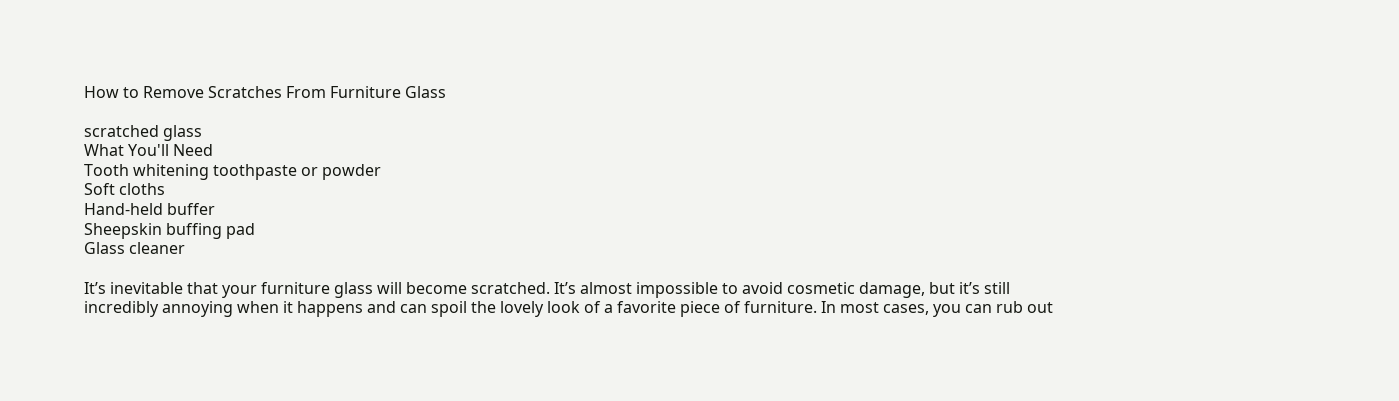How to Remove Scratches From Furniture Glass

scratched glass
What You'll Need
Tooth whitening toothpaste or powder
Soft cloths
Hand-held buffer
Sheepskin buffing pad
Glass cleaner

It’s inevitable that your furniture glass will become scratched. It’s almost impossible to avoid cosmetic damage, but it’s still incredibly annoying when it happens and can spoil the lovely look of a favorite piece of furniture. In most cases, you can rub out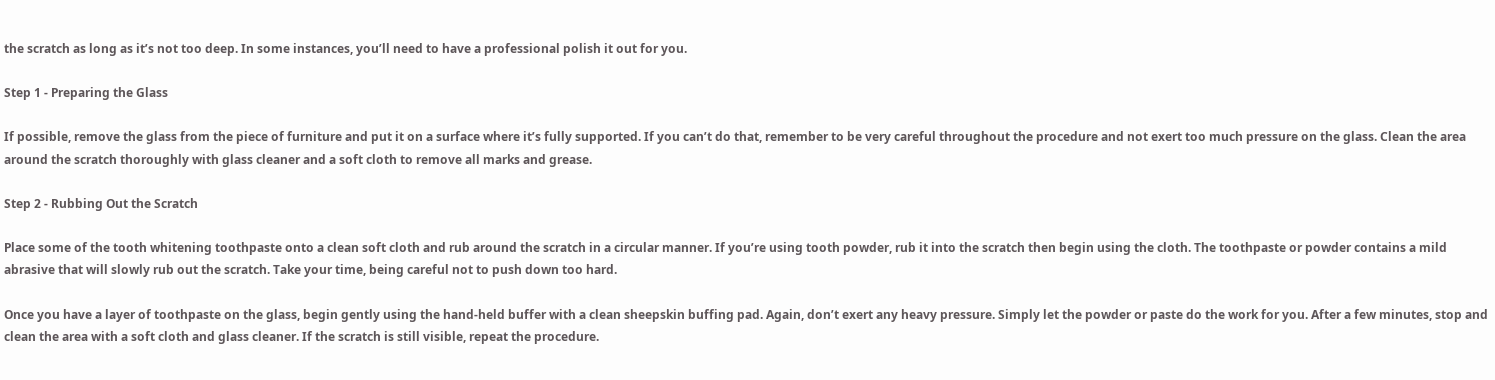the scratch as long as it’s not too deep. In some instances, you’ll need to have a professional polish it out for you.

Step 1 - Preparing the Glass

If possible, remove the glass from the piece of furniture and put it on a surface where it’s fully supported. If you can’t do that, remember to be very careful throughout the procedure and not exert too much pressure on the glass. Clean the area around the scratch thoroughly with glass cleaner and a soft cloth to remove all marks and grease.

Step 2 - Rubbing Out the Scratch

Place some of the tooth whitening toothpaste onto a clean soft cloth and rub around the scratch in a circular manner. If you’re using tooth powder, rub it into the scratch then begin using the cloth. The toothpaste or powder contains a mild abrasive that will slowly rub out the scratch. Take your time, being careful not to push down too hard.

Once you have a layer of toothpaste on the glass, begin gently using the hand-held buffer with a clean sheepskin buffing pad. Again, don’t exert any heavy pressure. Simply let the powder or paste do the work for you. After a few minutes, stop and clean the area with a soft cloth and glass cleaner. If the scratch is still visible, repeat the procedure.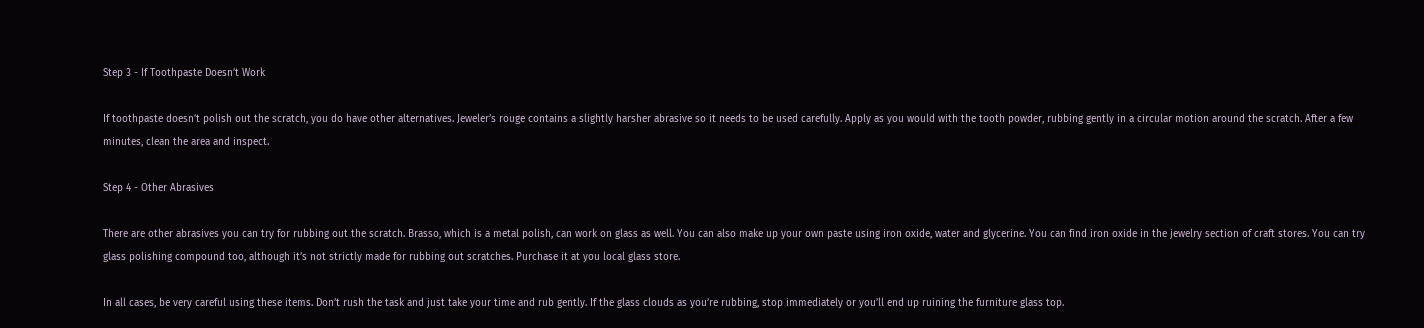Step 3 - If Toothpaste Doesn’t Work

If toothpaste doesn’t polish out the scratch, you do have other alternatives. Jeweler’s rouge contains a slightly harsher abrasive so it needs to be used carefully. Apply as you would with the tooth powder, rubbing gently in a circular motion around the scratch. After a few minutes, clean the area and inspect.

Step 4 - Other Abrasives

There are other abrasives you can try for rubbing out the scratch. Brasso, which is a metal polish, can work on glass as well. You can also make up your own paste using iron oxide, water and glycerine. You can find iron oxide in the jewelry section of craft stores. You can try glass polishing compound too, although it’s not strictly made for rubbing out scratches. Purchase it at you local glass store.

In all cases, be very careful using these items. Don’t rush the task and just take your time and rub gently. If the glass clouds as you’re rubbing, stop immediately or you’ll end up ruining the furniture glass top.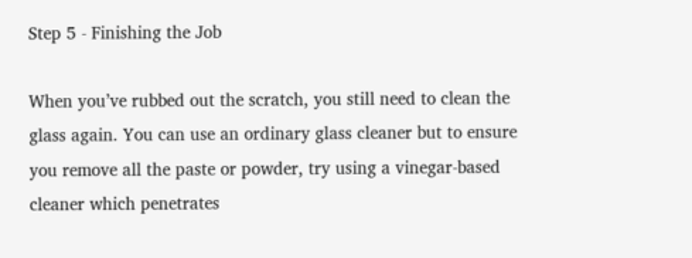Step 5 - Finishing the Job

When you’ve rubbed out the scratch, you still need to clean the glass again. You can use an ordinary glass cleaner but to ensure you remove all the paste or powder, try using a vinegar-based cleaner which penetrates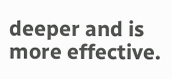deeper and is more effective.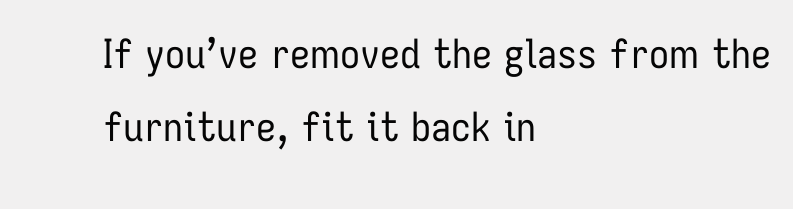If you’ve removed the glass from the furniture, fit it back in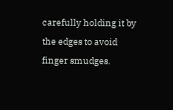carefully holding it by the edges to avoid finger smudges.